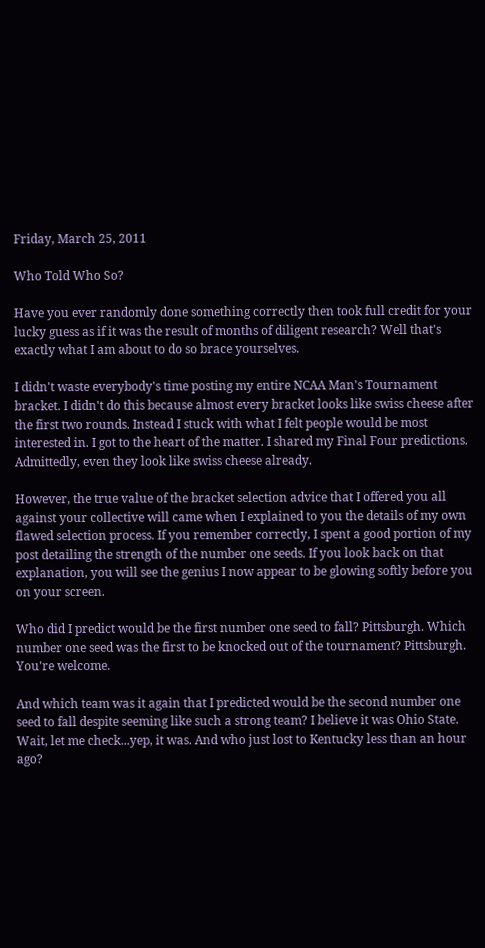Friday, March 25, 2011

Who Told Who So?

Have you ever randomly done something correctly then took full credit for your lucky guess as if it was the result of months of diligent research? Well that's exactly what I am about to do so brace yourselves.

I didn't waste everybody's time posting my entire NCAA Man's Tournament bracket. I didn't do this because almost every bracket looks like swiss cheese after the first two rounds. Instead I stuck with what I felt people would be most interested in. I got to the heart of the matter. I shared my Final Four predictions. Admittedly, even they look like swiss cheese already.

However, the true value of the bracket selection advice that I offered you all against your collective will came when I explained to you the details of my own flawed selection process. If you remember correctly, I spent a good portion of my post detailing the strength of the number one seeds. If you look back on that explanation, you will see the genius I now appear to be glowing softly before you on your screen.

Who did I predict would be the first number one seed to fall? Pittsburgh. Which number one seed was the first to be knocked out of the tournament? Pittsburgh. You're welcome.

And which team was it again that I predicted would be the second number one seed to fall despite seeming like such a strong team? I believe it was Ohio State. Wait, let me check...yep, it was. And who just lost to Kentucky less than an hour ago?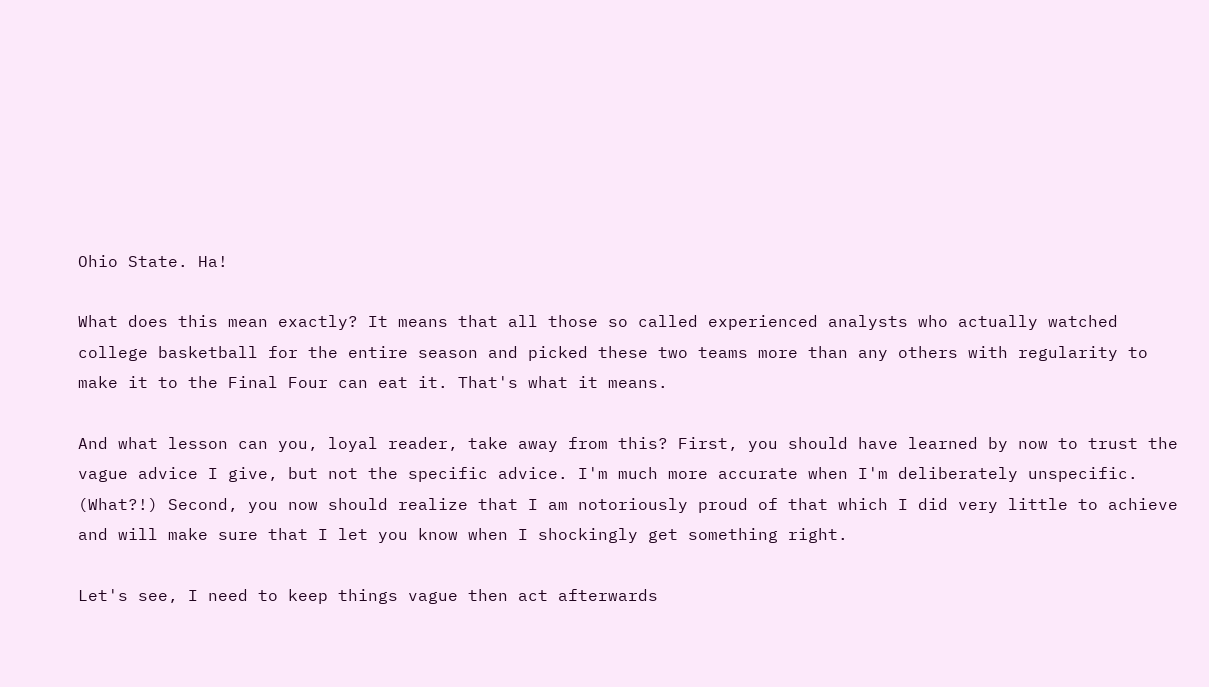Ohio State. Ha!

What does this mean exactly? It means that all those so called experienced analysts who actually watched college basketball for the entire season and picked these two teams more than any others with regularity to make it to the Final Four can eat it. That's what it means.

And what lesson can you, loyal reader, take away from this? First, you should have learned by now to trust the vague advice I give, but not the specific advice. I'm much more accurate when I'm deliberately unspecific. (What?!) Second, you now should realize that I am notoriously proud of that which I did very little to achieve and will make sure that I let you know when I shockingly get something right.

Let's see, I need to keep things vague then act afterwards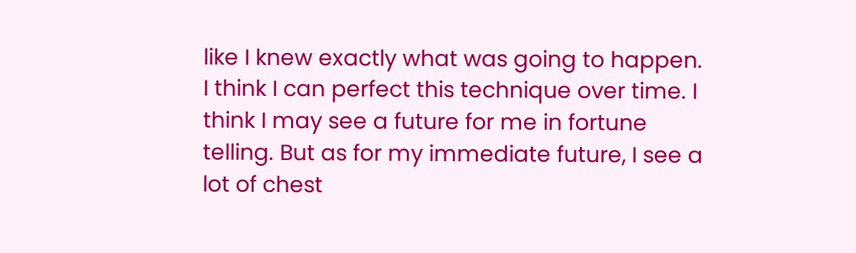like I knew exactly what was going to happen. I think I can perfect this technique over time. I think I may see a future for me in fortune telling. But as for my immediate future, I see a lot of chest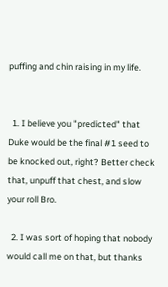puffing and chin raising in my life.


  1. I believe you "predicted" that Duke would be the final #1 seed to be knocked out, right? Better check that, unpuff that chest, and slow your roll Bro.

  2. I was sort of hoping that nobody would call me on that, but thanks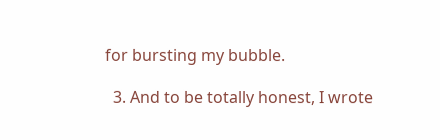for bursting my bubble.

  3. And to be totally honest, I wrote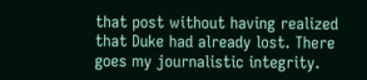that post without having realized that Duke had already lost. There goes my journalistic integrity.